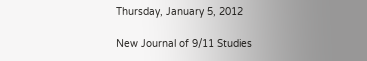Thursday, January 5, 2012

New Journal of 9/11 Studies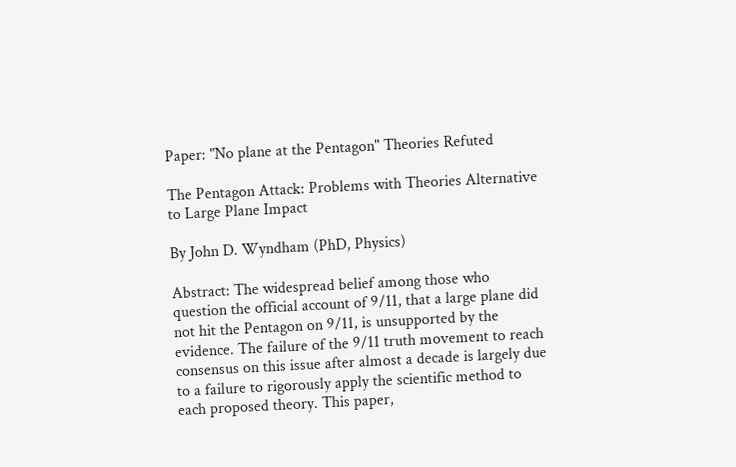Paper: "No plane at the Pentagon" Theories Refuted

The Pentagon Attack: Problems with Theories Alternative to Large Plane Impact

By John D. Wyndham (PhD, Physics)

Abstract: The widespread belief among those who question the official account of 9/11, that a large plane did not hit the Pentagon on 9/11, is unsupported by the evidence. The failure of the 9/11 truth movement to reach consensus on this issue after almost a decade is largely due to a failure to rigorously apply the scientific method to each proposed theory. This paper,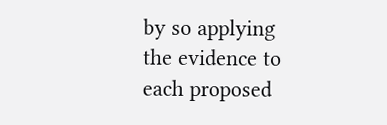by so applying the evidence to each proposed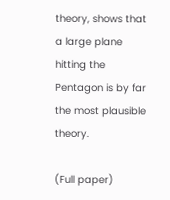theory, shows that a large plane hitting the Pentagon is by far the most plausible theory.

(Full paper)